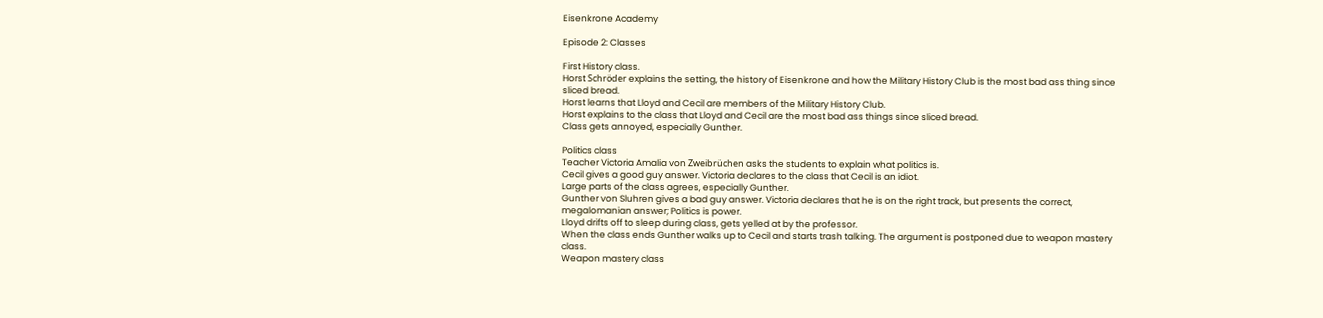Eisenkrone Academy

Episode 2: Classes

First History class.
Horst Schröder explains the setting, the history of Eisenkrone and how the Military History Club is the most bad ass thing since sliced bread.
Horst learns that Lloyd and Cecil are members of the Military History Club.
Horst explains to the class that Lloyd and Cecil are the most bad ass things since sliced bread.
Class gets annoyed, especially Gunther.

Politics class
Teacher Victoria Amalia von Zweibrüchen asks the students to explain what politics is.
Cecil gives a good guy answer. Victoria declares to the class that Cecil is an idiot.
Large parts of the class agrees, especially Gunther.
Gunther von Sluhren gives a bad guy answer. Victoria declares that he is on the right track, but presents the correct, megalomanian answer; Politics is power.
Lloyd drifts off to sleep during class, gets yelled at by the professor.
When the class ends Gunther walks up to Cecil and starts trash talking. The argument is postponed due to weapon mastery class.
Weapon mastery class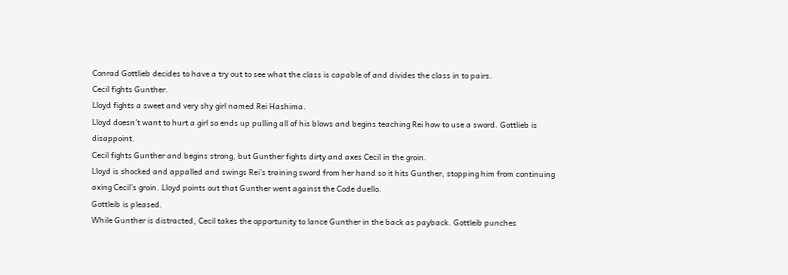Conrad Gottlieb decides to have a try out to see what the class is capable of and divides the class in to pairs.
Cecil fights Gunther.
Lloyd fights a sweet and very shy girl named Rei Hashima.
Lloyd doesn’t want to hurt a girl so ends up pulling all of his blows and begins teaching Rei how to use a sword. Gottlieb is disappoint.
Cecil fights Gunther and begins strong, but Gunther fights dirty and axes Cecil in the groin.
Lloyd is shocked and appalled and swings Rei’s training sword from her hand so it hits Gunther, stopping him from continuing axing Cecil’s groin. Lloyd points out that Gunther went against the Code duello.
Gottleib is pleased.
While Gunther is distracted, Cecil takes the opportunity to lance Gunther in the back as payback. Gottleib punches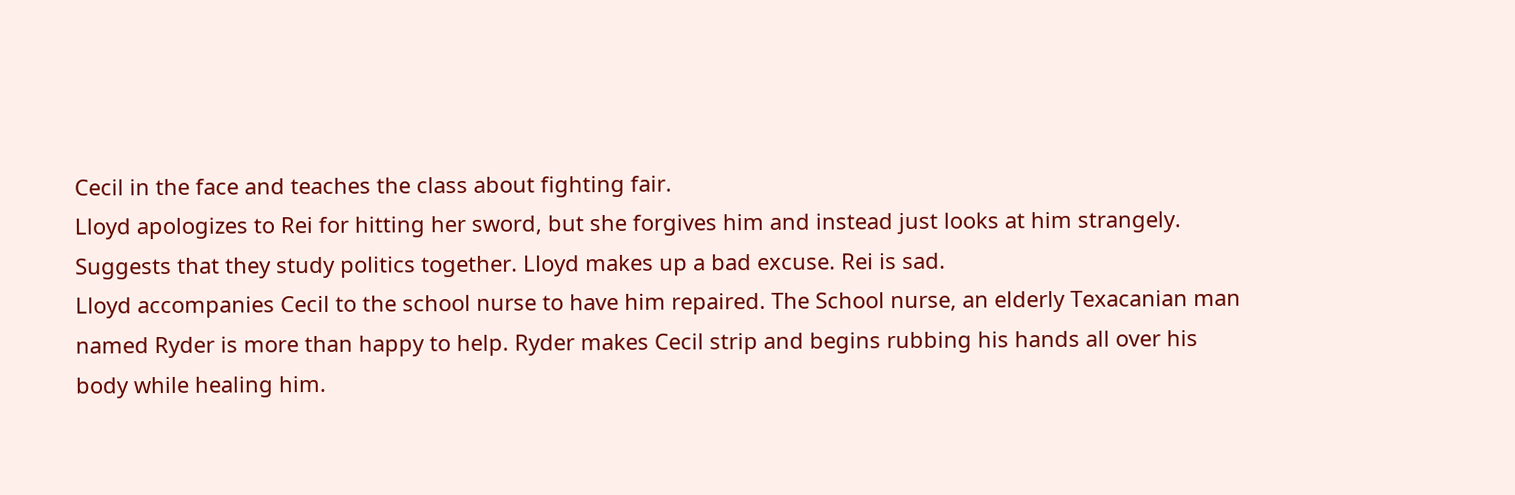Cecil in the face and teaches the class about fighting fair.
Lloyd apologizes to Rei for hitting her sword, but she forgives him and instead just looks at him strangely. Suggests that they study politics together. Lloyd makes up a bad excuse. Rei is sad.
Lloyd accompanies Cecil to the school nurse to have him repaired. The School nurse, an elderly Texacanian man named Ryder is more than happy to help. Ryder makes Cecil strip and begins rubbing his hands all over his body while healing him.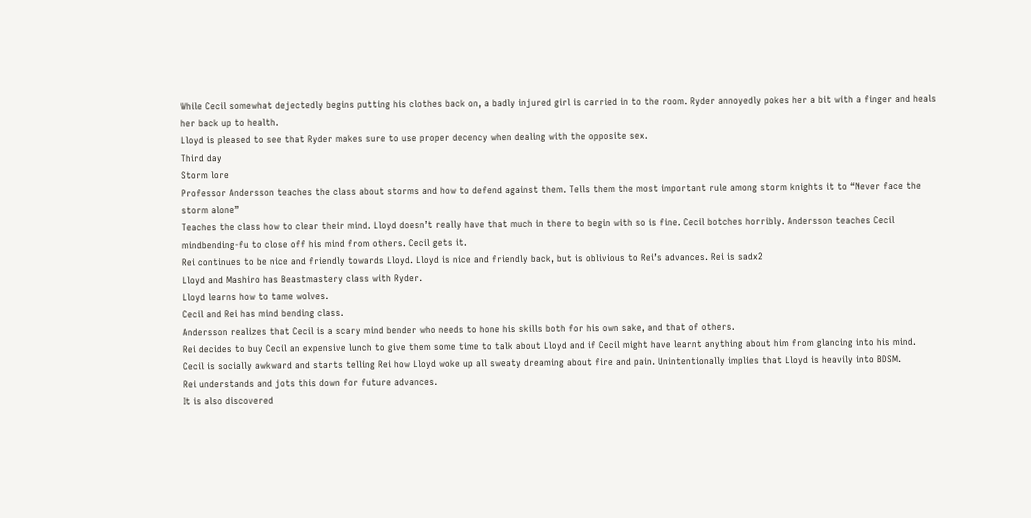While Cecil somewhat dejectedly begins putting his clothes back on, a badly injured girl is carried in to the room. Ryder annoyedly pokes her a bit with a finger and heals her back up to health.
Lloyd is pleased to see that Ryder makes sure to use proper decency when dealing with the opposite sex.
Third day
Storm lore
Professor Andersson teaches the class about storms and how to defend against them. Tells them the most important rule among storm knights it to “Never face the storm alone”
Teaches the class how to clear their mind. Lloyd doesn’t really have that much in there to begin with so is fine. Cecil botches horribly. Andersson teaches Cecil mindbending-fu to close off his mind from others. Cecil gets it.
Rei continues to be nice and friendly towards Lloyd. Lloyd is nice and friendly back, but is oblivious to Rei’s advances. Rei is sadx2
Lloyd and Mashiro has Beastmastery class with Ryder.
Lloyd learns how to tame wolves.
Cecil and Rei has mind bending class.
Andersson realizes that Cecil is a scary mind bender who needs to hone his skills both for his own sake, and that of others.
Rei decides to buy Cecil an expensive lunch to give them some time to talk about Lloyd and if Cecil might have learnt anything about him from glancing into his mind.
Cecil is socially awkward and starts telling Rei how Lloyd woke up all sweaty dreaming about fire and pain. Unintentionally implies that Lloyd is heavily into BDSM.
Rei understands and jots this down for future advances.
It is also discovered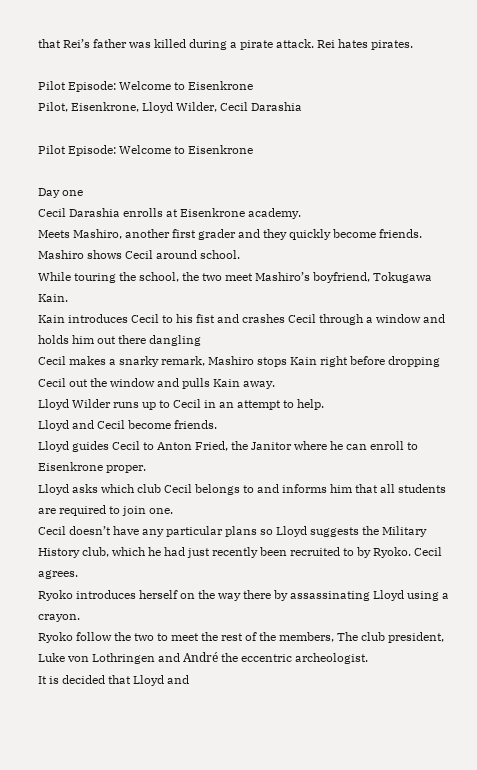that Rei’s father was killed during a pirate attack. Rei hates pirates.

Pilot Episode: Welcome to Eisenkrone
Pilot, Eisenkrone, Lloyd Wilder, Cecil Darashia

Pilot Episode: Welcome to Eisenkrone

Day one
Cecil Darashia enrolls at Eisenkrone academy.
Meets Mashiro, another first grader and they quickly become friends.
Mashiro shows Cecil around school.
While touring the school, the two meet Mashiro’s boyfriend, Tokugawa Kain.
Kain introduces Cecil to his fist and crashes Cecil through a window and holds him out there dangling
Cecil makes a snarky remark, Mashiro stops Kain right before dropping Cecil out the window and pulls Kain away.
Lloyd Wilder runs up to Cecil in an attempt to help.
Lloyd and Cecil become friends.
Lloyd guides Cecil to Anton Fried, the Janitor where he can enroll to Eisenkrone proper.
Lloyd asks which club Cecil belongs to and informs him that all students are required to join one.
Cecil doesn’t have any particular plans so Lloyd suggests the Military History club, which he had just recently been recruited to by Ryoko. Cecil agrees.
Ryoko introduces herself on the way there by assassinating Lloyd using a crayon.
Ryoko follow the two to meet the rest of the members, The club president, Luke von Lothringen and André the eccentric archeologist.
It is decided that Lloyd and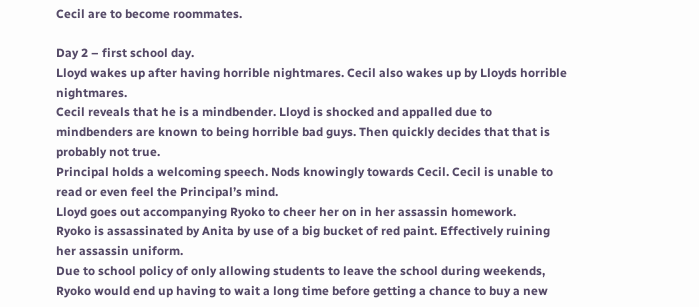Cecil are to become roommates.

Day 2 – first school day.
Lloyd wakes up after having horrible nightmares. Cecil also wakes up by Lloyds horrible nightmares.
Cecil reveals that he is a mindbender. Lloyd is shocked and appalled due to mindbenders are known to being horrible bad guys. Then quickly decides that that is probably not true.
Principal holds a welcoming speech. Nods knowingly towards Cecil. Cecil is unable to read or even feel the Principal’s mind.
Lloyd goes out accompanying Ryoko to cheer her on in her assassin homework.
Ryoko is assassinated by Anita by use of a big bucket of red paint. Effectively ruining her assassin uniform.
Due to school policy of only allowing students to leave the school during weekends, Ryoko would end up having to wait a long time before getting a chance to buy a new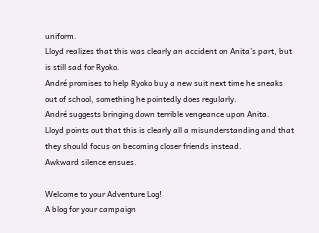uniform.
Lloyd realizes that this was clearly an accident on Anita’s part, but is still sad for Ryoko.
André promises to help Ryoko buy a new suit next time he sneaks out of school, something he pointedly does regularly.
André suggests bringing down terrible vengeance upon Anita.
Lloyd points out that this is clearly all a misunderstanding and that they should focus on becoming closer friends instead.
Awkward silence ensues.

Welcome to your Adventure Log!
A blog for your campaign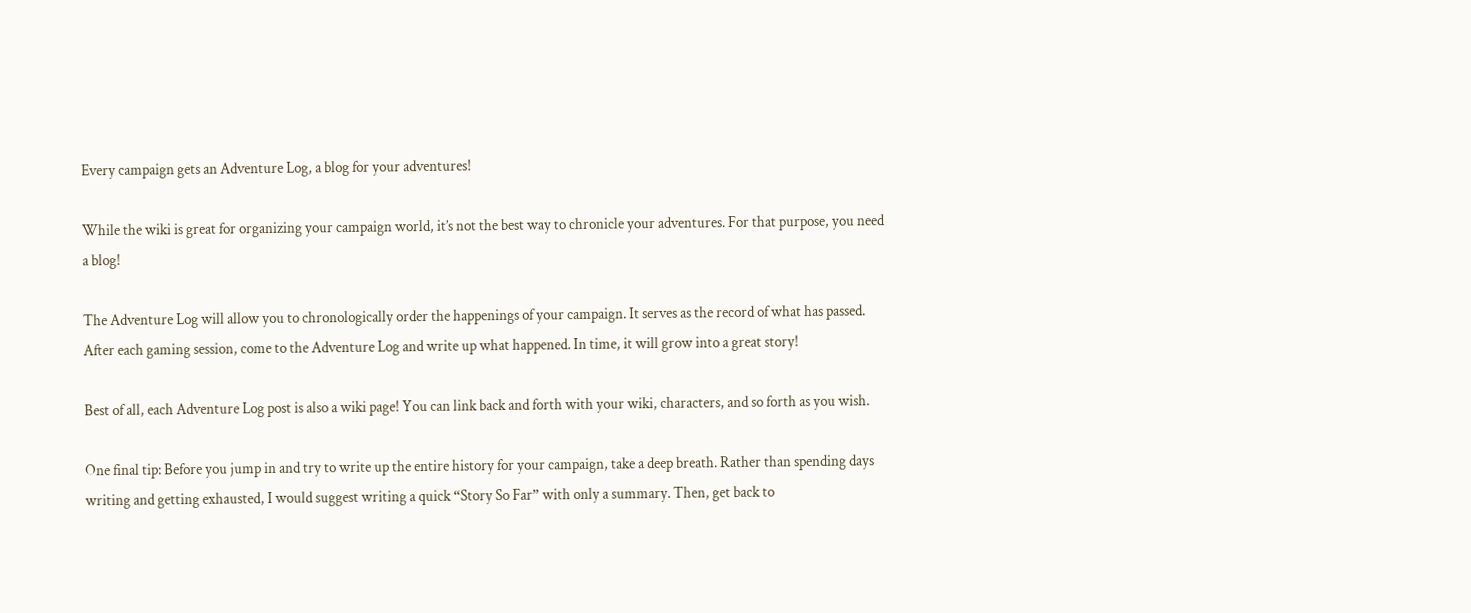Every campaign gets an Adventure Log, a blog for your adventures!

While the wiki is great for organizing your campaign world, it’s not the best way to chronicle your adventures. For that purpose, you need a blog!

The Adventure Log will allow you to chronologically order the happenings of your campaign. It serves as the record of what has passed. After each gaming session, come to the Adventure Log and write up what happened. In time, it will grow into a great story!

Best of all, each Adventure Log post is also a wiki page! You can link back and forth with your wiki, characters, and so forth as you wish.

One final tip: Before you jump in and try to write up the entire history for your campaign, take a deep breath. Rather than spending days writing and getting exhausted, I would suggest writing a quick “Story So Far” with only a summary. Then, get back to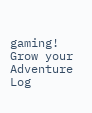gaming! Grow your Adventure Log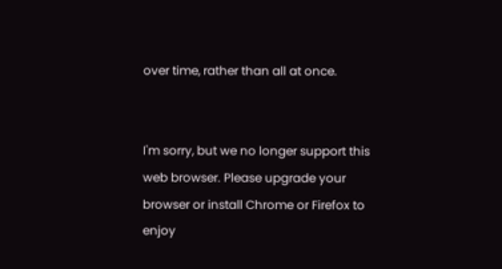over time, rather than all at once.


I'm sorry, but we no longer support this web browser. Please upgrade your browser or install Chrome or Firefox to enjoy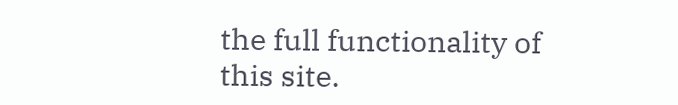the full functionality of this site.